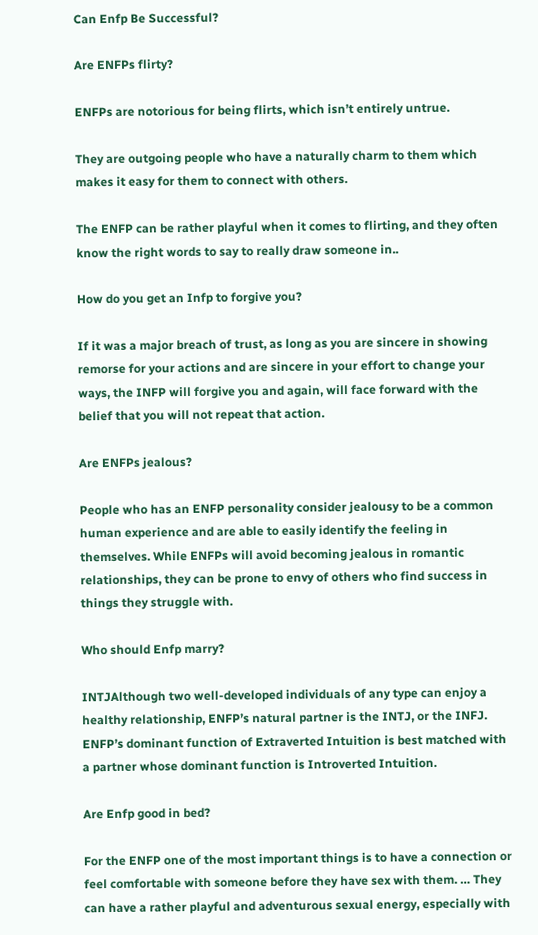Can Enfp Be Successful?

Are ENFPs flirty?

ENFPs are notorious for being flirts, which isn’t entirely untrue.

They are outgoing people who have a naturally charm to them which makes it easy for them to connect with others.

The ENFP can be rather playful when it comes to flirting, and they often know the right words to say to really draw someone in..

How do you get an Infp to forgive you?

If it was a major breach of trust, as long as you are sincere in showing remorse for your actions and are sincere in your effort to change your ways, the INFP will forgive you and again, will face forward with the belief that you will not repeat that action.

Are ENFPs jealous?

People who has an ENFP personality consider jealousy to be a common human experience and are able to easily identify the feeling in themselves. While ENFPs will avoid becoming jealous in romantic relationships, they can be prone to envy of others who find success in things they struggle with.

Who should Enfp marry?

INTJAlthough two well-developed individuals of any type can enjoy a healthy relationship, ENFP’s natural partner is the INTJ, or the INFJ. ENFP’s dominant function of Extraverted Intuition is best matched with a partner whose dominant function is Introverted Intuition.

Are Enfp good in bed?

For the ENFP one of the most important things is to have a connection or feel comfortable with someone before they have sex with them. … They can have a rather playful and adventurous sexual energy, especially with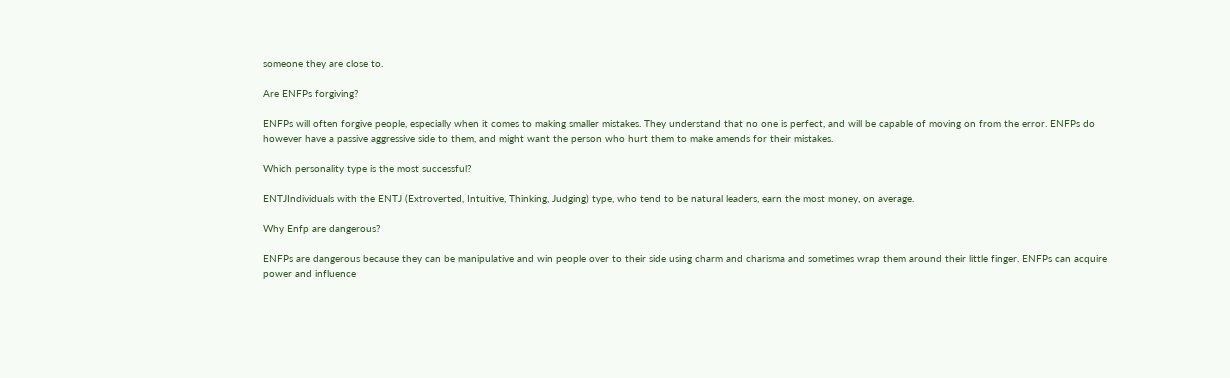someone they are close to.

Are ENFPs forgiving?

ENFPs will often forgive people, especially when it comes to making smaller mistakes. They understand that no one is perfect, and will be capable of moving on from the error. ENFPs do however have a passive aggressive side to them, and might want the person who hurt them to make amends for their mistakes.

Which personality type is the most successful?

ENTJIndividuals with the ENTJ (Extroverted, Intuitive, Thinking, Judging) type, who tend to be natural leaders, earn the most money, on average.

Why Enfp are dangerous?

ENFPs are dangerous because they can be manipulative and win people over to their side using charm and charisma and sometimes wrap them around their little finger. ENFPs can acquire power and influence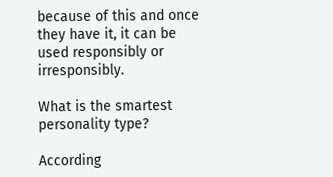because of this and once they have it, it can be used responsibly or irresponsibly.

What is the smartest personality type?

According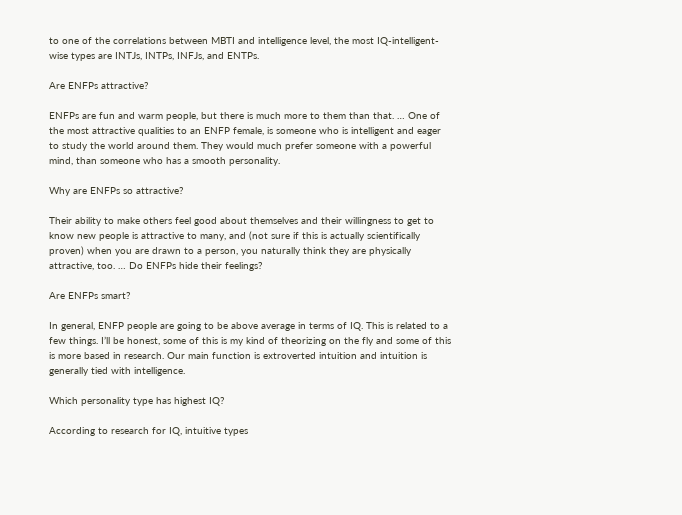to one of the correlations between MBTI and intelligence level, the most IQ-intelligent-wise types are INTJs, INTPs, INFJs, and ENTPs.

Are ENFPs attractive?

ENFPs are fun and warm people, but there is much more to them than that. … One of the most attractive qualities to an ENFP female, is someone who is intelligent and eager to study the world around them. They would much prefer someone with a powerful mind, than someone who has a smooth personality.

Why are ENFPs so attractive?

Their ability to make others feel good about themselves and their willingness to get to know new people is attractive to many, and (not sure if this is actually scientifically proven) when you are drawn to a person, you naturally think they are physically attractive, too. … Do ENFPs hide their feelings?

Are ENFPs smart?

In general, ENFP people are going to be above average in terms of IQ. This is related to a few things. I’ll be honest, some of this is my kind of theorizing on the fly and some of this is more based in research. Our main function is extroverted intuition and intuition is generally tied with intelligence.

Which personality type has highest IQ?

According to research for IQ, intuitive types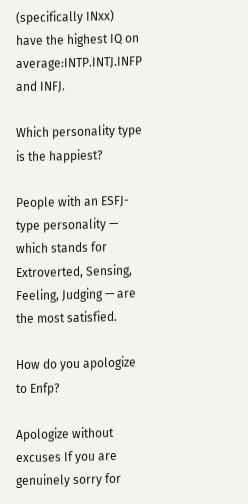(specifically INxx) have the highest IQ on average:INTP.INTJ.INFP and INFJ.

Which personality type is the happiest?

People with an ESFJ-type personality — which stands for Extroverted, Sensing, Feeling, Judging — are the most satisfied.

How do you apologize to Enfp?

Apologize without excuses If you are genuinely sorry for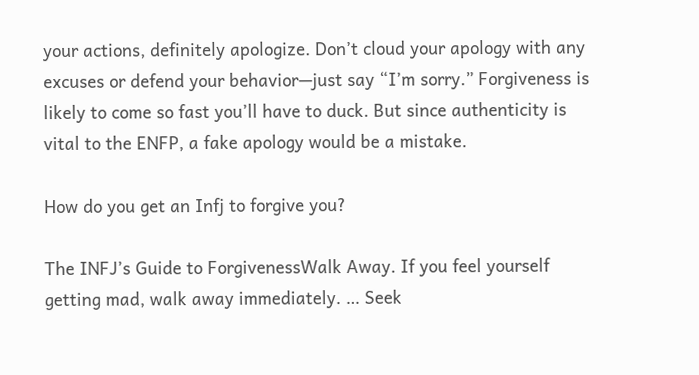your actions, definitely apologize. Don’t cloud your apology with any excuses or defend your behavior—just say “I’m sorry.” Forgiveness is likely to come so fast you’ll have to duck. But since authenticity is vital to the ENFP, a fake apology would be a mistake.

How do you get an Infj to forgive you?

The INFJ’s Guide to ForgivenessWalk Away. If you feel yourself getting mad, walk away immediately. … Seek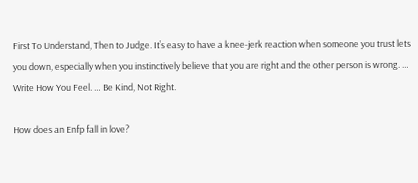First To Understand, Then to Judge. It’s easy to have a knee-jerk reaction when someone you trust lets you down, especially when you instinctively believe that you are right and the other person is wrong. … Write How You Feel. … Be Kind, Not Right.

How does an Enfp fall in love?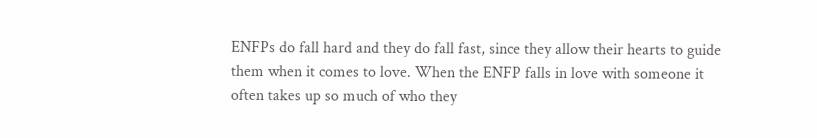ENFPs do fall hard and they do fall fast, since they allow their hearts to guide them when it comes to love. When the ENFP falls in love with someone it often takes up so much of who they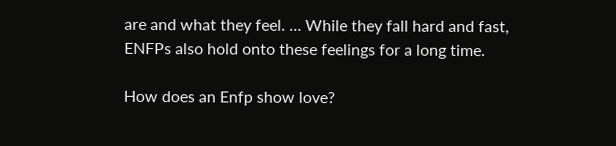are and what they feel. … While they fall hard and fast, ENFPs also hold onto these feelings for a long time.

How does an Enfp show love?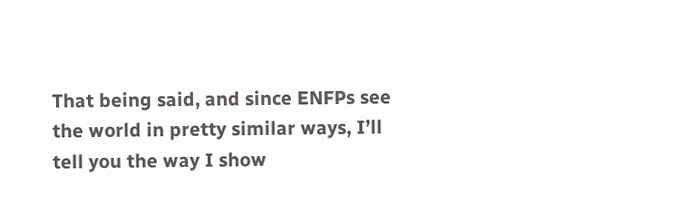That being said, and since ENFPs see the world in pretty similar ways, I’ll tell you the way I show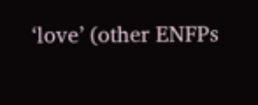‘love’ (other ENFPs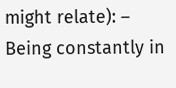might relate): – Being constantly in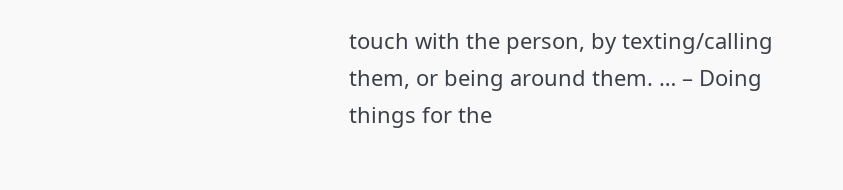touch with the person, by texting/calling them, or being around them. … – Doing things for the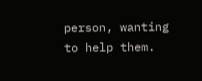person, wanting to help them.